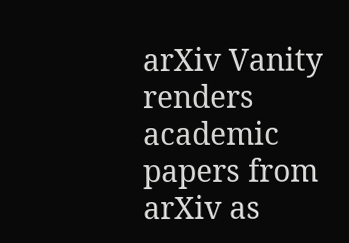arXiv Vanity renders academic papers from arXiv as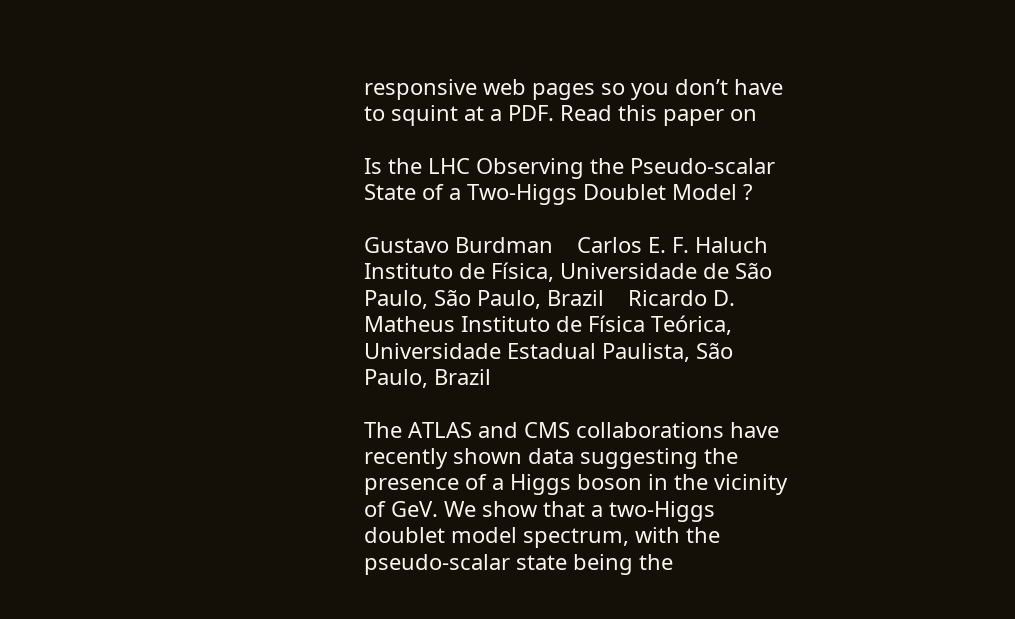responsive web pages so you don’t have to squint at a PDF. Read this paper on

Is the LHC Observing the Pseudo-scalar State of a Two-Higgs Doublet Model ?

Gustavo Burdman    Carlos E. F. Haluch Instituto de Física, Universidade de São Paulo, São Paulo, Brazil    Ricardo D. Matheus Instituto de Física Teórica, Universidade Estadual Paulista, São Paulo, Brazil

The ATLAS and CMS collaborations have recently shown data suggesting the presence of a Higgs boson in the vicinity of GeV. We show that a two-Higgs doublet model spectrum, with the pseudo-scalar state being the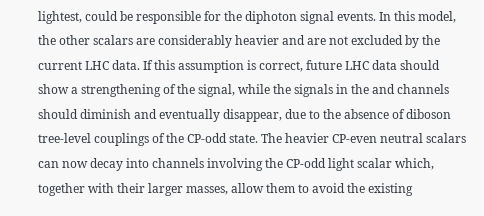lightest, could be responsible for the diphoton signal events. In this model, the other scalars are considerably heavier and are not excluded by the current LHC data. If this assumption is correct, future LHC data should show a strengthening of the signal, while the signals in the and channels should diminish and eventually disappear, due to the absence of diboson tree-level couplings of the CP-odd state. The heavier CP-even neutral scalars can now decay into channels involving the CP-odd light scalar which, together with their larger masses, allow them to avoid the existing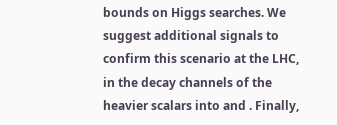bounds on Higgs searches. We suggest additional signals to confirm this scenario at the LHC, in the decay channels of the heavier scalars into and . Finally,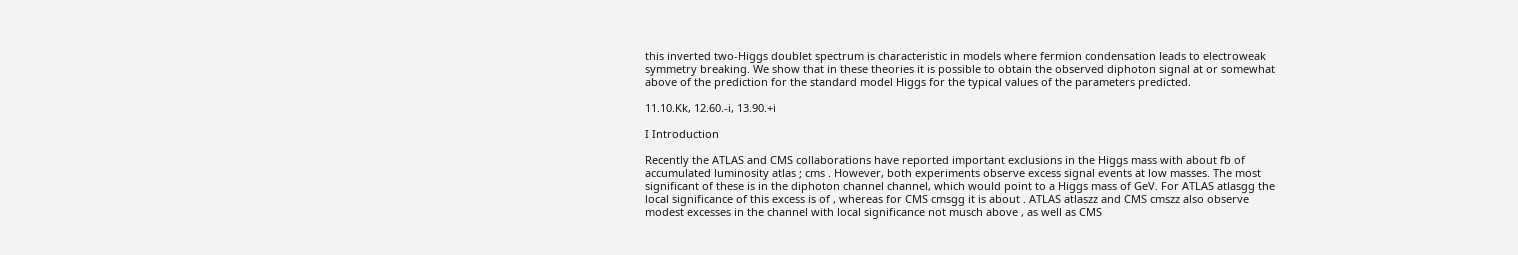this inverted two-Higgs doublet spectrum is characteristic in models where fermion condensation leads to electroweak symmetry breaking. We show that in these theories it is possible to obtain the observed diphoton signal at or somewhat above of the prediction for the standard model Higgs for the typical values of the parameters predicted.

11.10.Kk, 12.60.-i, 13.90.+i

I Introduction

Recently the ATLAS and CMS collaborations have reported important exclusions in the Higgs mass with about fb of accumulated luminosity atlas ; cms . However, both experiments observe excess signal events at low masses. The most significant of these is in the diphoton channel channel, which would point to a Higgs mass of GeV. For ATLAS atlasgg the local significance of this excess is of , whereas for CMS cmsgg it is about . ATLAS atlaszz and CMS cmszz also observe modest excesses in the channel with local significance not musch above , as well as CMS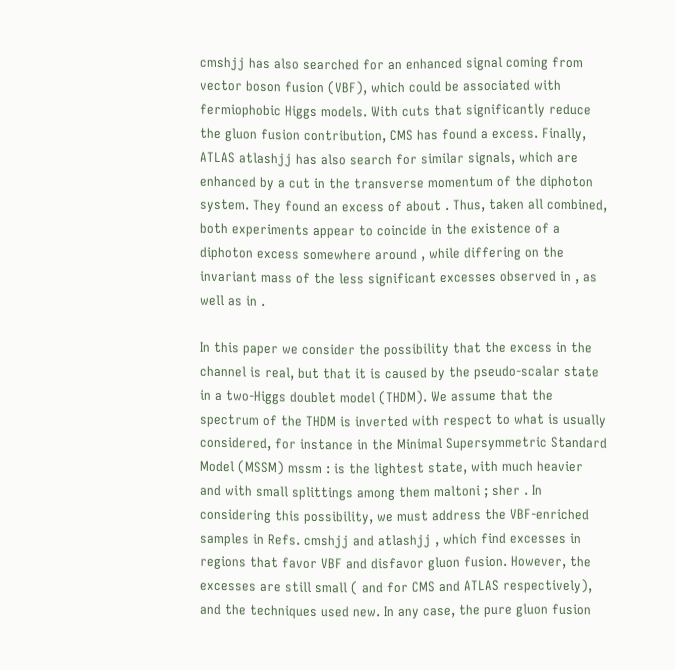cmshjj has also searched for an enhanced signal coming from vector boson fusion (VBF), which could be associated with fermiophobic Higgs models. With cuts that significantly reduce the gluon fusion contribution, CMS has found a excess. Finally, ATLAS atlashjj has also search for similar signals, which are enhanced by a cut in the transverse momentum of the diphoton system. They found an excess of about . Thus, taken all combined, both experiments appear to coincide in the existence of a diphoton excess somewhere around , while differing on the invariant mass of the less significant excesses observed in , as well as in .

In this paper we consider the possibility that the excess in the channel is real, but that it is caused by the pseudo-scalar state in a two-Higgs doublet model (THDM). We assume that the spectrum of the THDM is inverted with respect to what is usually considered, for instance in the Minimal Supersymmetric Standard Model (MSSM) mssm : is the lightest state, with much heavier and with small splittings among them maltoni ; sher . In considering this possibility, we must address the VBF-enriched samples in Refs. cmshjj and atlashjj , which find excesses in regions that favor VBF and disfavor gluon fusion. However, the excesses are still small ( and for CMS and ATLAS respectively), and the techniques used new. In any case, the pure gluon fusion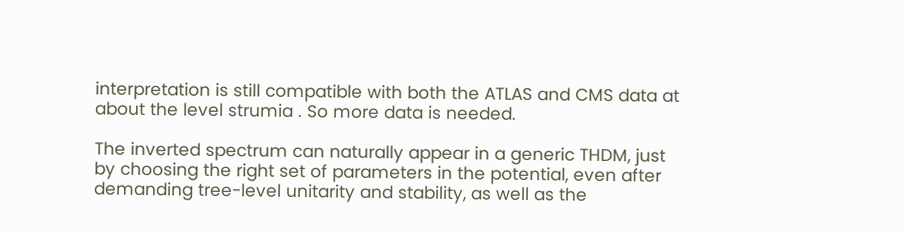interpretation is still compatible with both the ATLAS and CMS data at about the level strumia . So more data is needed.

The inverted spectrum can naturally appear in a generic THDM, just by choosing the right set of parameters in the potential, even after demanding tree-level unitarity and stability, as well as the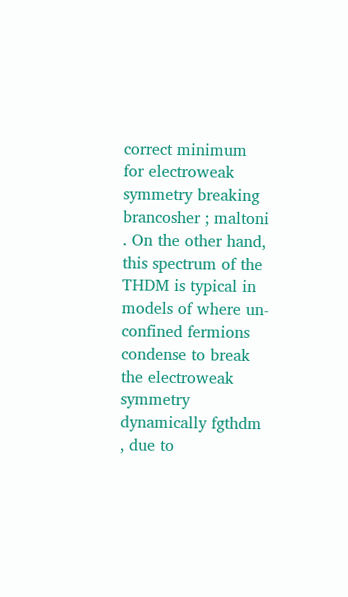correct minimum for electroweak symmetry breaking brancosher ; maltoni . On the other hand, this spectrum of the THDM is typical in models of where un-confined fermions condense to break the electroweak symmetry dynamically fgthdm , due to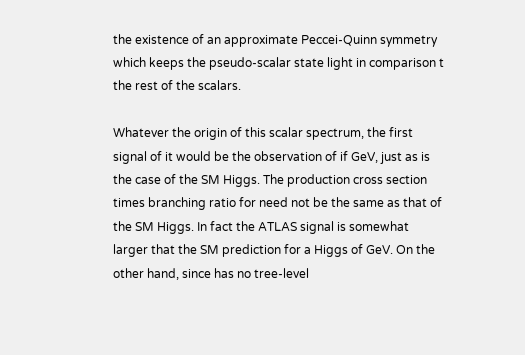the existence of an approximate Peccei-Quinn symmetry which keeps the pseudo-scalar state light in comparison t the rest of the scalars.

Whatever the origin of this scalar spectrum, the first signal of it would be the observation of if GeV, just as is the case of the SM Higgs. The production cross section times branching ratio for need not be the same as that of the SM Higgs. In fact the ATLAS signal is somewhat larger that the SM prediction for a Higgs of GeV. On the other hand, since has no tree-level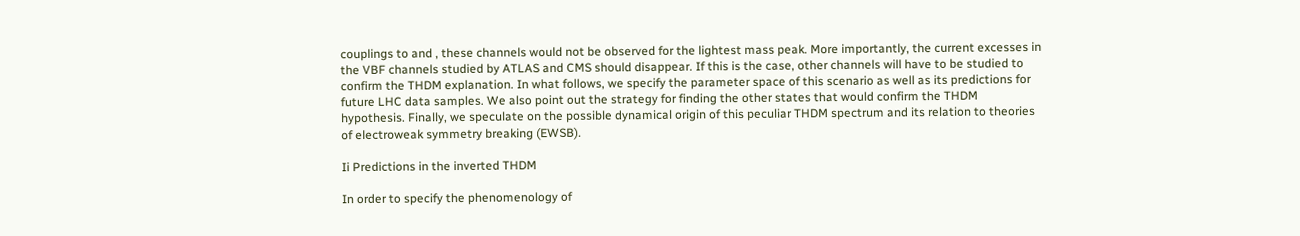couplings to and , these channels would not be observed for the lightest mass peak. More importantly, the current excesses in the VBF channels studied by ATLAS and CMS should disappear. If this is the case, other channels will have to be studied to confirm the THDM explanation. In what follows, we specify the parameter space of this scenario as well as its predictions for future LHC data samples. We also point out the strategy for finding the other states that would confirm the THDM hypothesis. Finally, we speculate on the possible dynamical origin of this peculiar THDM spectrum and its relation to theories of electroweak symmetry breaking (EWSB).

Ii Predictions in the inverted THDM

In order to specify the phenomenology of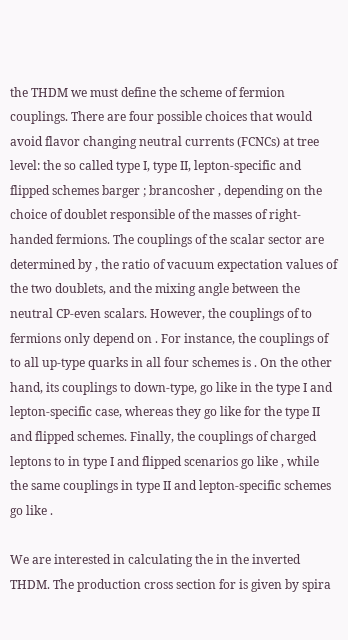the THDM we must define the scheme of fermion couplings. There are four possible choices that would avoid flavor changing neutral currents (FCNCs) at tree level: the so called type I, type II, lepton-specific and flipped schemes barger ; brancosher , depending on the choice of doublet responsible of the masses of right-handed fermions. The couplings of the scalar sector are determined by , the ratio of vacuum expectation values of the two doublets, and the mixing angle between the neutral CP-even scalars. However, the couplings of to fermions only depend on . For instance, the couplings of to all up-type quarks in all four schemes is . On the other hand, its couplings to down-type, go like in the type I and lepton-specific case, whereas they go like for the type II and flipped schemes. Finally, the couplings of charged leptons to in type I and flipped scenarios go like , while the same couplings in type II and lepton-specific schemes go like .

We are interested in calculating the in the inverted THDM. The production cross section for is given by spira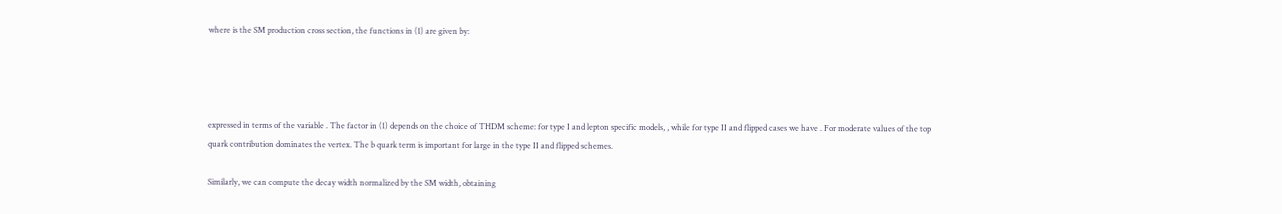where is the SM production cross section, the functions in (1) are given by:




expressed in terms of the variable . The factor in (1) depends on the choice of THDM scheme: for type I and lepton specific models, , while for type II and flipped cases we have . For moderate values of the top quark contribution dominates the vertex. The b quark term is important for large in the type II and flipped schemes.

Similarly, we can compute the decay width normalized by the SM width, obtaining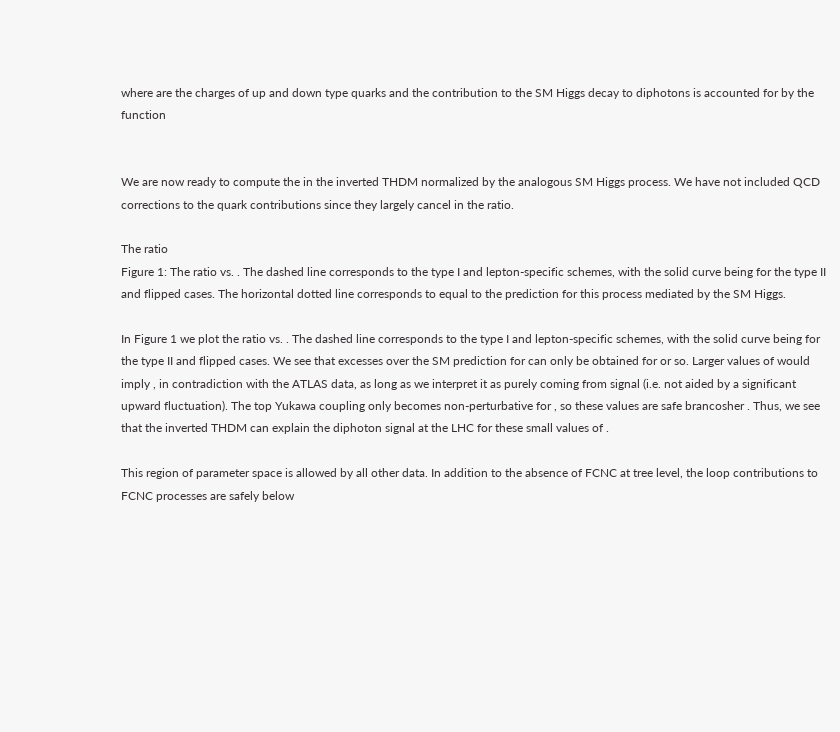where are the charges of up and down type quarks and the contribution to the SM Higgs decay to diphotons is accounted for by the function


We are now ready to compute the in the inverted THDM normalized by the analogous SM Higgs process. We have not included QCD corrections to the quark contributions since they largely cancel in the ratio.

The ratio
Figure 1: The ratio vs. . The dashed line corresponds to the type I and lepton-specific schemes, with the solid curve being for the type II and flipped cases. The horizontal dotted line corresponds to equal to the prediction for this process mediated by the SM Higgs.

In Figure 1 we plot the ratio vs. . The dashed line corresponds to the type I and lepton-specific schemes, with the solid curve being for the type II and flipped cases. We see that excesses over the SM prediction for can only be obtained for or so. Larger values of would imply , in contradiction with the ATLAS data, as long as we interpret it as purely coming from signal (i.e. not aided by a significant upward fluctuation). The top Yukawa coupling only becomes non-perturbative for , so these values are safe brancosher . Thus, we see that the inverted THDM can explain the diphoton signal at the LHC for these small values of .

This region of parameter space is allowed by all other data. In addition to the absence of FCNC at tree level, the loop contributions to FCNC processes are safely below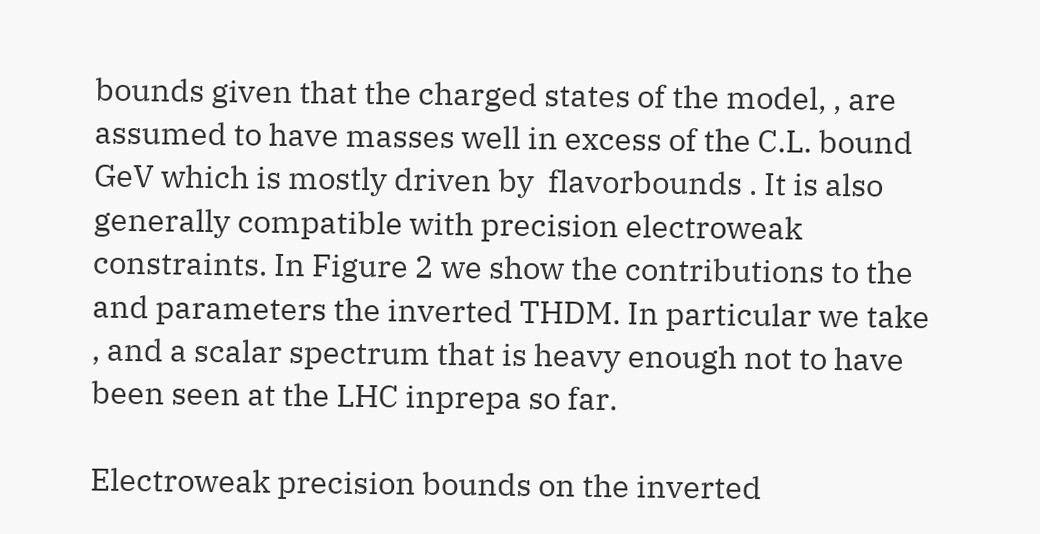bounds given that the charged states of the model, , are assumed to have masses well in excess of the C.L. bound GeV which is mostly driven by  flavorbounds . It is also generally compatible with precision electroweak constraints. In Figure 2 we show the contributions to the and parameters the inverted THDM. In particular we take , and a scalar spectrum that is heavy enough not to have been seen at the LHC inprepa so far.

Electroweak precision bounds on the inverted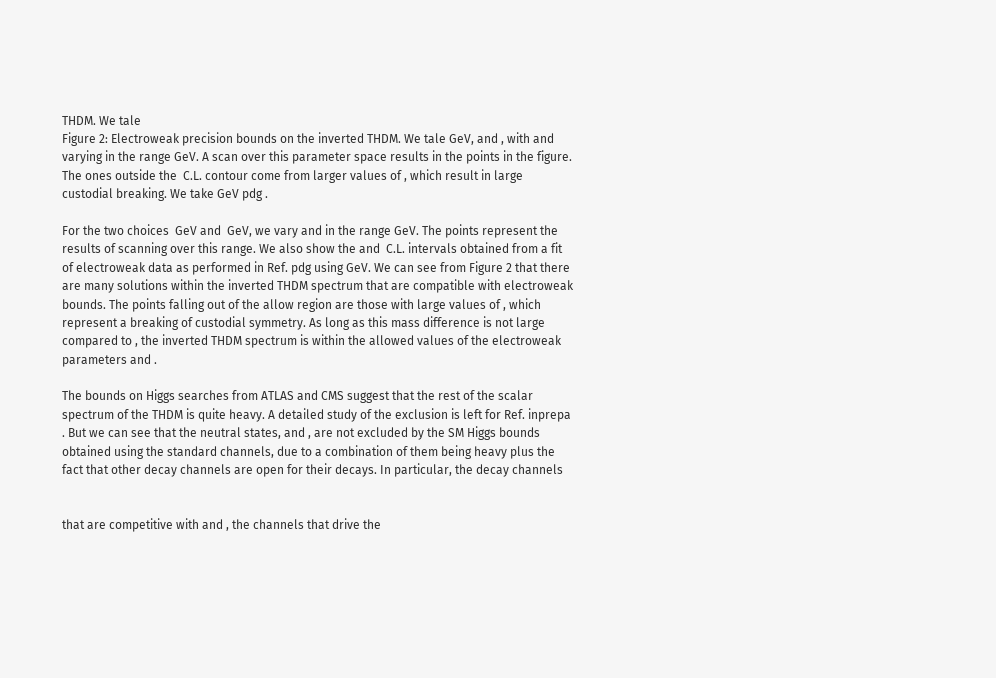THDM. We tale
Figure 2: Electroweak precision bounds on the inverted THDM. We tale GeV, and , with and varying in the range GeV. A scan over this parameter space results in the points in the figure. The ones outside the  C.L. contour come from larger values of , which result in large custodial breaking. We take GeV pdg .

For the two choices  GeV and  GeV, we vary and in the range GeV. The points represent the results of scanning over this range. We also show the and  C.L. intervals obtained from a fit of electroweak data as performed in Ref. pdg using GeV. We can see from Figure 2 that there are many solutions within the inverted THDM spectrum that are compatible with electroweak bounds. The points falling out of the allow region are those with large values of , which represent a breaking of custodial symmetry. As long as this mass difference is not large compared to , the inverted THDM spectrum is within the allowed values of the electroweak parameters and .

The bounds on Higgs searches from ATLAS and CMS suggest that the rest of the scalar spectrum of the THDM is quite heavy. A detailed study of the exclusion is left for Ref. inprepa . But we can see that the neutral states, and , are not excluded by the SM Higgs bounds obtained using the standard channels, due to a combination of them being heavy plus the fact that other decay channels are open for their decays. In particular, the decay channels


that are competitive with and , the channels that drive the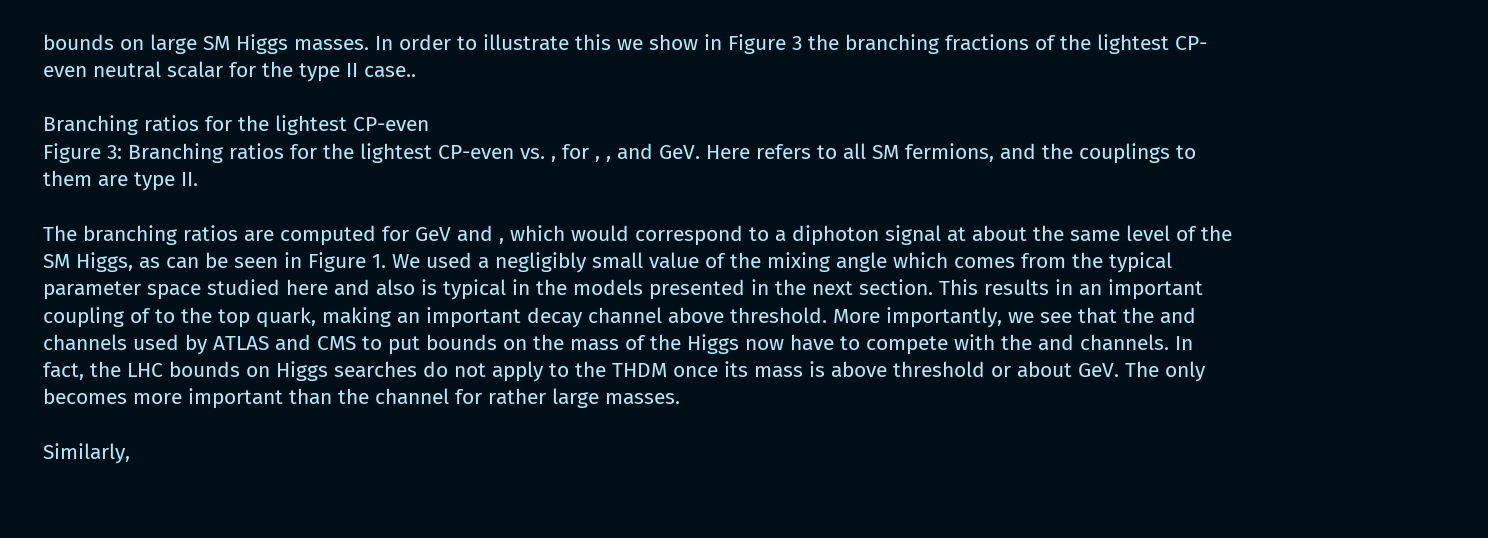bounds on large SM Higgs masses. In order to illustrate this we show in Figure 3 the branching fractions of the lightest CP-even neutral scalar for the type II case..

Branching ratios for the lightest CP-even
Figure 3: Branching ratios for the lightest CP-even vs. , for , , and GeV. Here refers to all SM fermions, and the couplings to them are type II.

The branching ratios are computed for GeV and , which would correspond to a diphoton signal at about the same level of the SM Higgs, as can be seen in Figure 1. We used a negligibly small value of the mixing angle which comes from the typical parameter space studied here and also is typical in the models presented in the next section. This results in an important coupling of to the top quark, making an important decay channel above threshold. More importantly, we see that the and channels used by ATLAS and CMS to put bounds on the mass of the Higgs now have to compete with the and channels. In fact, the LHC bounds on Higgs searches do not apply to the THDM once its mass is above threshold or about GeV. The only becomes more important than the channel for rather large masses.

Similarly,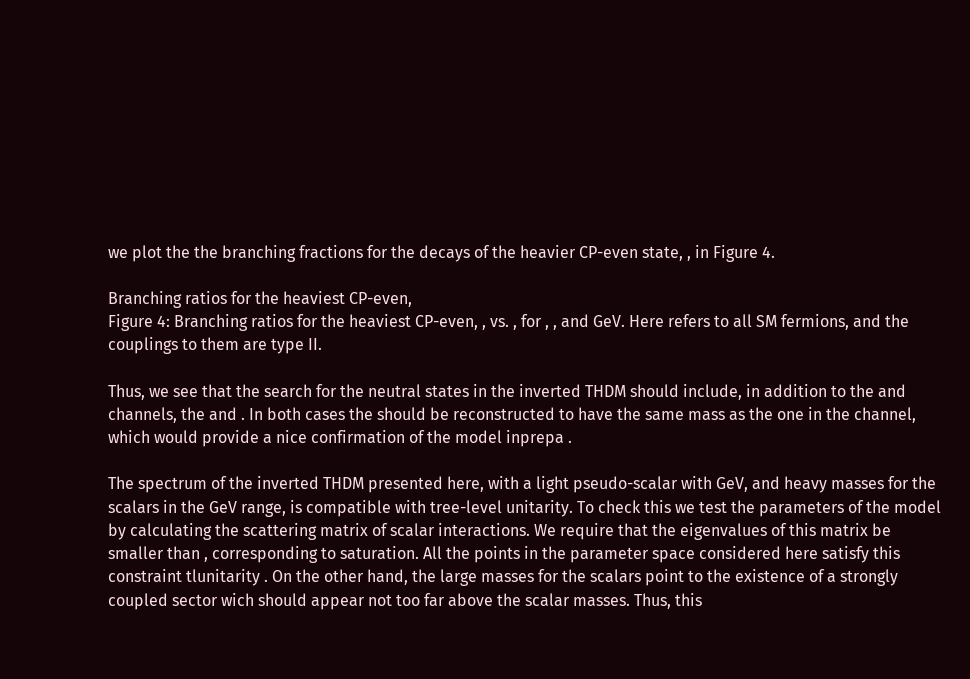we plot the the branching fractions for the decays of the heavier CP-even state, , in Figure 4.

Branching ratios for the heaviest CP-even,
Figure 4: Branching ratios for the heaviest CP-even, , vs. , for , , and GeV. Here refers to all SM fermions, and the couplings to them are type II.

Thus, we see that the search for the neutral states in the inverted THDM should include, in addition to the and channels, the and . In both cases the should be reconstructed to have the same mass as the one in the channel, which would provide a nice confirmation of the model inprepa .

The spectrum of the inverted THDM presented here, with a light pseudo-scalar with GeV, and heavy masses for the scalars in the GeV range, is compatible with tree-level unitarity. To check this we test the parameters of the model by calculating the scattering matrix of scalar interactions. We require that the eigenvalues of this matrix be smaller than , corresponding to saturation. All the points in the parameter space considered here satisfy this constraint tlunitarity . On the other hand, the large masses for the scalars point to the existence of a strongly coupled sector wich should appear not too far above the scalar masses. Thus, this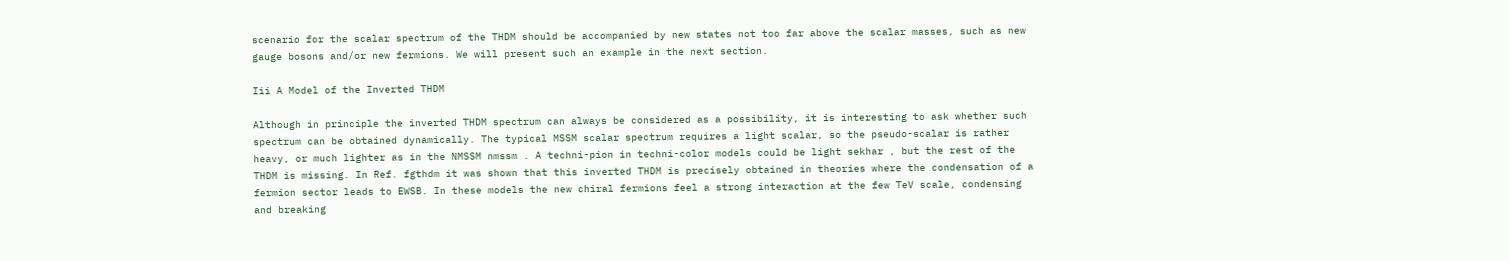scenario for the scalar spectrum of the THDM should be accompanied by new states not too far above the scalar masses, such as new gauge bosons and/or new fermions. We will present such an example in the next section.

Iii A Model of the Inverted THDM

Although in principle the inverted THDM spectrum can always be considered as a possibility, it is interesting to ask whether such spectrum can be obtained dynamically. The typical MSSM scalar spectrum requires a light scalar, so the pseudo-scalar is rather heavy, or much lighter as in the NMSSM nmssm . A techni-pion in techni-color models could be light sekhar , but the rest of the THDM is missing. In Ref. fgthdm it was shown that this inverted THDM is precisely obtained in theories where the condensation of a fermion sector leads to EWSB. In these models the new chiral fermions feel a strong interaction at the few TeV scale, condensing and breaking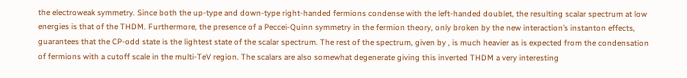the electroweak symmetry. Since both the up-type and down-type right-handed fermions condense with the left-handed doublet, the resulting scalar spectrum at low energies is that of the THDM. Furthermore, the presence of a Peccei-Quinn symmetry in the fermion theory, only broken by the new interaction’s instanton effects, guarantees that the CP-odd state is the lightest state of the scalar spectrum. The rest of the spectrum, given by , is much heavier as is expected from the condensation of fermions with a cutoff scale in the multi-TeV region. The scalars are also somewhat degenerate giving this inverted THDM a very interesting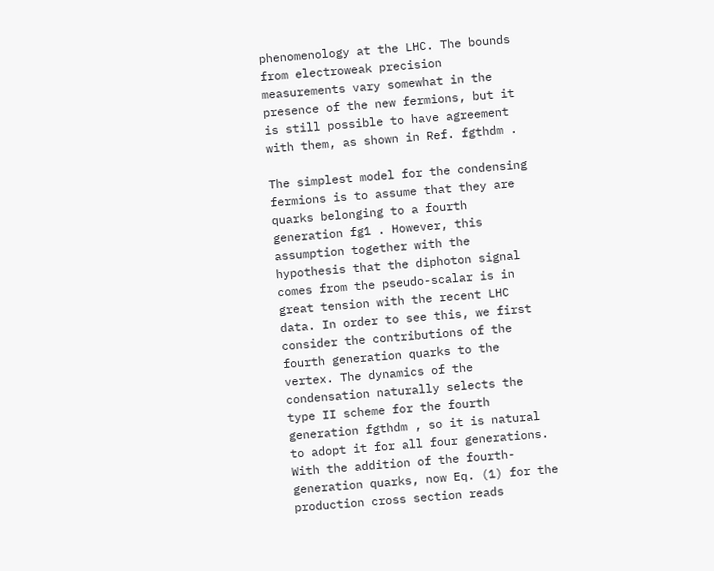phenomenology at the LHC. The bounds from electroweak precision measurements vary somewhat in the presence of the new fermions, but it is still possible to have agreement with them, as shown in Ref. fgthdm .

The simplest model for the condensing fermions is to assume that they are quarks belonging to a fourth generation fg1 . However, this assumption together with the hypothesis that the diphoton signal comes from the pseudo-scalar is in great tension with the recent LHC data. In order to see this, we first consider the contributions of the fourth generation quarks to the vertex. The dynamics of the condensation naturally selects the type II scheme for the fourth generation fgthdm , so it is natural to adopt it for all four generations. With the addition of the fourth-generation quarks, now Eq. (1) for the production cross section reads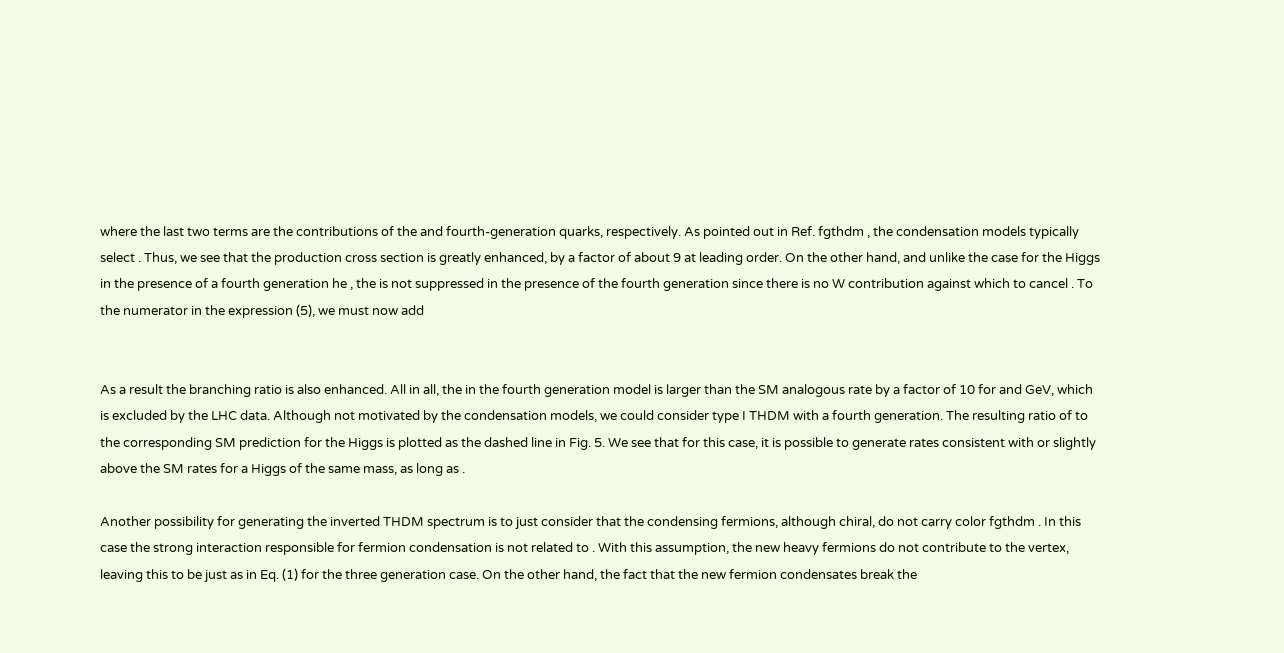where the last two terms are the contributions of the and fourth-generation quarks, respectively. As pointed out in Ref. fgthdm , the condensation models typically select . Thus, we see that the production cross section is greatly enhanced, by a factor of about 9 at leading order. On the other hand, and unlike the case for the Higgs in the presence of a fourth generation he , the is not suppressed in the presence of the fourth generation since there is no W contribution against which to cancel . To the numerator in the expression (5), we must now add


As a result the branching ratio is also enhanced. All in all, the in the fourth generation model is larger than the SM analogous rate by a factor of 10 for and GeV, which is excluded by the LHC data. Although not motivated by the condensation models, we could consider type I THDM with a fourth generation. The resulting ratio of to the corresponding SM prediction for the Higgs is plotted as the dashed line in Fig. 5. We see that for this case, it is possible to generate rates consistent with or slightly above the SM rates for a Higgs of the same mass, as long as .

Another possibility for generating the inverted THDM spectrum is to just consider that the condensing fermions, although chiral, do not carry color fgthdm . In this case the strong interaction responsible for fermion condensation is not related to . With this assumption, the new heavy fermions do not contribute to the vertex, leaving this to be just as in Eq. (1) for the three generation case. On the other hand, the fact that the new fermion condensates break the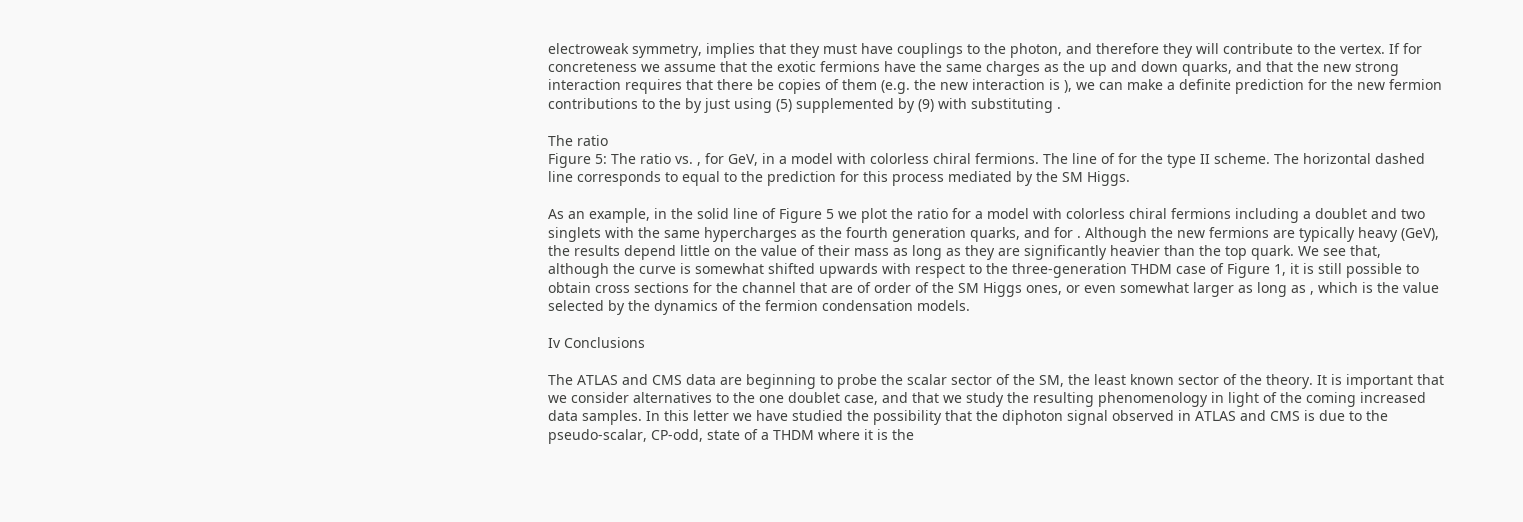electroweak symmetry, implies that they must have couplings to the photon, and therefore they will contribute to the vertex. If for concreteness we assume that the exotic fermions have the same charges as the up and down quarks, and that the new strong interaction requires that there be copies of them (e.g. the new interaction is ), we can make a definite prediction for the new fermion contributions to the by just using (5) supplemented by (9) with substituting .

The ratio
Figure 5: The ratio vs. , for GeV, in a model with colorless chiral fermions. The line of for the type II scheme. The horizontal dashed line corresponds to equal to the prediction for this process mediated by the SM Higgs.

As an example, in the solid line of Figure 5 we plot the ratio for a model with colorless chiral fermions including a doublet and two singlets with the same hypercharges as the fourth generation quarks, and for . Although the new fermions are typically heavy (GeV), the results depend little on the value of their mass as long as they are significantly heavier than the top quark. We see that, although the curve is somewhat shifted upwards with respect to the three-generation THDM case of Figure 1, it is still possible to obtain cross sections for the channel that are of order of the SM Higgs ones, or even somewhat larger as long as , which is the value selected by the dynamics of the fermion condensation models.

Iv Conclusions

The ATLAS and CMS data are beginning to probe the scalar sector of the SM, the least known sector of the theory. It is important that we consider alternatives to the one doublet case, and that we study the resulting phenomenology in light of the coming increased data samples. In this letter we have studied the possibility that the diphoton signal observed in ATLAS and CMS is due to the pseudo-scalar, CP-odd, state of a THDM where it is the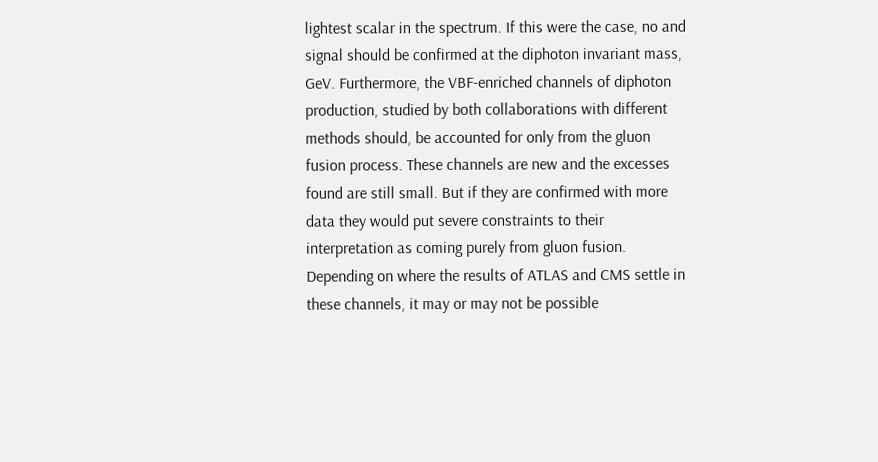lightest scalar in the spectrum. If this were the case, no and signal should be confirmed at the diphoton invariant mass, GeV. Furthermore, the VBF-enriched channels of diphoton production, studied by both collaborations with different methods should, be accounted for only from the gluon fusion process. These channels are new and the excesses found are still small. But if they are confirmed with more data they would put severe constraints to their interpretation as coming purely from gluon fusion. Depending on where the results of ATLAS and CMS settle in these channels, it may or may not be possible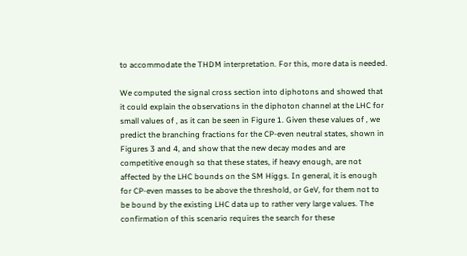to accommodate the THDM interpretation. For this, more data is needed.

We computed the signal cross section into diphotons and showed that it could explain the observations in the diphoton channel at the LHC for small values of , as it can be seen in Figure 1. Given these values of , we predict the branching fractions for the CP-even neutral states, shown in Figures 3 and 4, and show that the new decay modes and are competitive enough so that these states, if heavy enough, are not affected by the LHC bounds on the SM Higgs. In general, it is enough for CP-even masses to be above the threshold, or GeV, for them not to be bound by the existing LHC data up to rather very large values. The confirmation of this scenario requires the search for these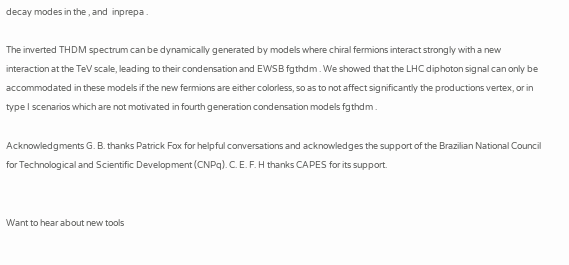decay modes in the , and  inprepa .

The inverted THDM spectrum can be dynamically generated by models where chiral fermions interact strongly with a new interaction at the TeV scale, leading to their condensation and EWSB fgthdm . We showed that the LHC diphoton signal can only be accommodated in these models if the new fermions are either colorless, so as to not affect significantly the productions vertex, or in type I scenarios which are not motivated in fourth generation condensation models fgthdm .

Acknowledgments G. B. thanks Patrick Fox for helpful conversations and acknowledges the support of the Brazilian National Council for Technological and Scientific Development (CNPq). C. E. F. H thanks CAPES for its support.


Want to hear about new tools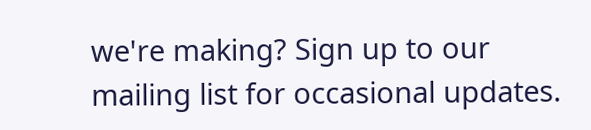we're making? Sign up to our mailing list for occasional updates.